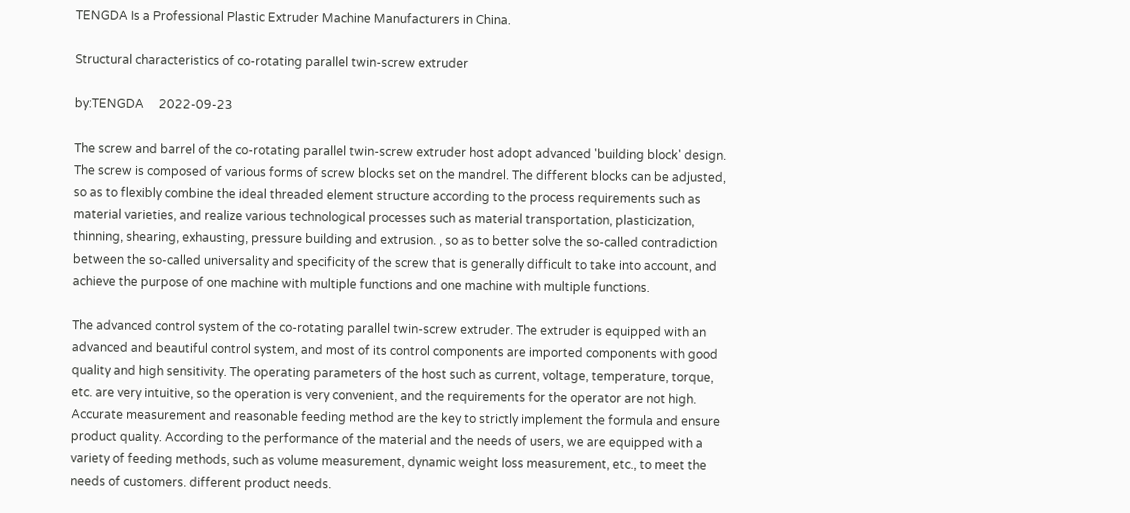TENGDA Is a Professional Plastic Extruder Machine Manufacturers in China.

Structural characteristics of co-rotating parallel twin-screw extruder

by:TENGDA     2022-09-23

The screw and barrel of the co-rotating parallel twin-screw extruder host adopt advanced 'building block' design. The screw is composed of various forms of screw blocks set on the mandrel. The different blocks can be adjusted, so as to flexibly combine the ideal threaded element structure according to the process requirements such as material varieties, and realize various technological processes such as material transportation, plasticization, thinning, shearing, exhausting, pressure building and extrusion. , so as to better solve the so-called contradiction between the so-called universality and specificity of the screw that is generally difficult to take into account, and achieve the purpose of one machine with multiple functions and one machine with multiple functions.

The advanced control system of the co-rotating parallel twin-screw extruder. The extruder is equipped with an advanced and beautiful control system, and most of its control components are imported components with good quality and high sensitivity. The operating parameters of the host such as current, voltage, temperature, torque, etc. are very intuitive, so the operation is very convenient, and the requirements for the operator are not high. Accurate measurement and reasonable feeding method are the key to strictly implement the formula and ensure product quality. According to the performance of the material and the needs of users, we are equipped with a variety of feeding methods, such as volume measurement, dynamic weight loss measurement, etc., to meet the needs of customers. different product needs.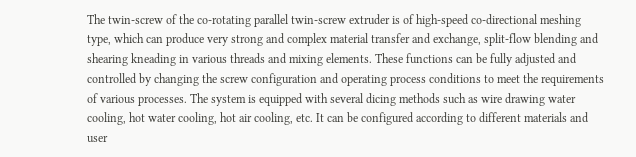The twin-screw of the co-rotating parallel twin-screw extruder is of high-speed co-directional meshing type, which can produce very strong and complex material transfer and exchange, split-flow blending and shearing kneading in various threads and mixing elements. These functions can be fully adjusted and controlled by changing the screw configuration and operating process conditions to meet the requirements of various processes. The system is equipped with several dicing methods such as wire drawing water cooling, hot water cooling, hot air cooling, etc. It can be configured according to different materials and user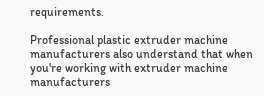requirements.

Professional plastic extruder machine manufacturers also understand that when you're working with extruder machine manufacturers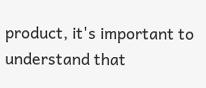product, it's important to understand that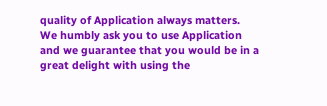quality of Application always matters.
We humbly ask you to use Application and we guarantee that you would be in a great delight with using the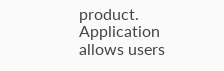product.
Application allows users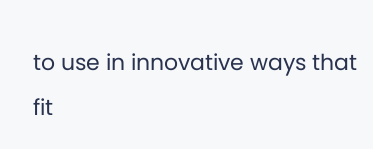to use in innovative ways that fit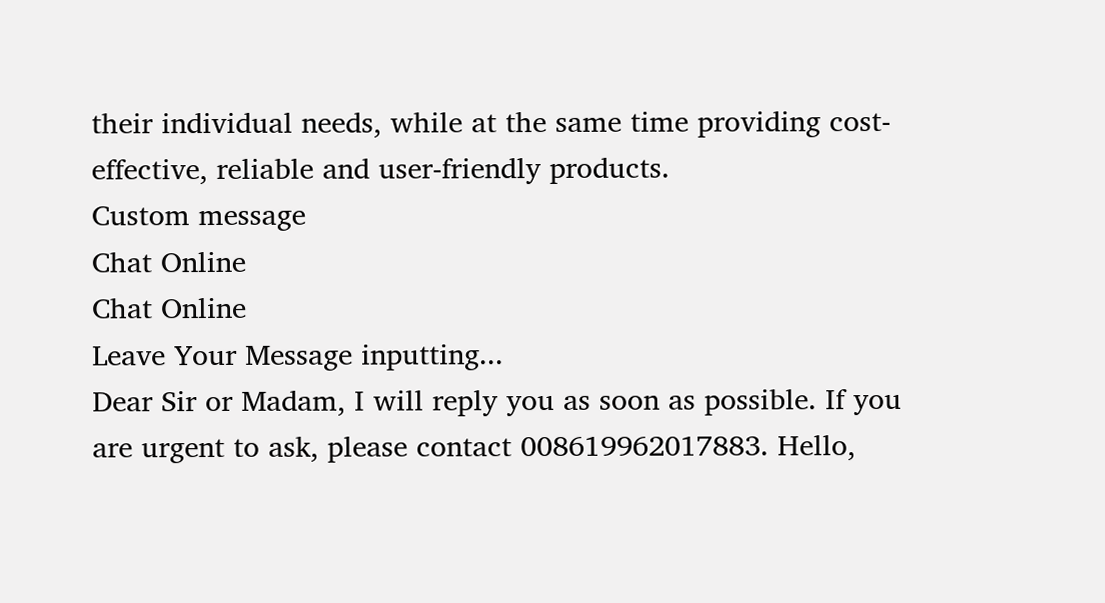their individual needs, while at the same time providing cost-effective, reliable and user-friendly products.
Custom message
Chat Online
Chat Online
Leave Your Message inputting...
Dear Sir or Madam, I will reply you as soon as possible. If you are urgent to ask, please contact 008619962017883. Hello,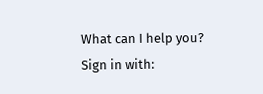What can I help you?
Sign in with: